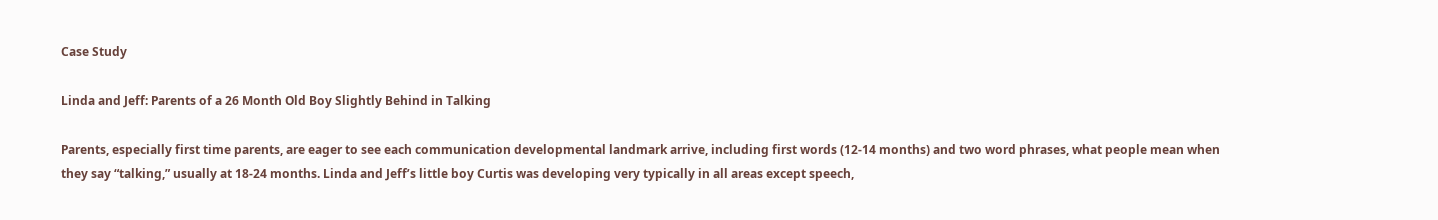Case Study

Linda and Jeff: Parents of a 26 Month Old Boy Slightly Behind in Talking

Parents, especially first time parents, are eager to see each communication developmental landmark arrive, including first words (12-14 months) and two word phrases, what people mean when they say “talking,” usually at 18-24 months. Linda and Jeff’s little boy Curtis was developing very typically in all areas except speech,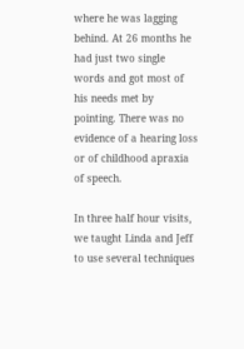where he was lagging behind. At 26 months he had just two single words and got most of his needs met by pointing. There was no evidence of a hearing loss or of childhood apraxia of speech.

In three half hour visits, we taught Linda and Jeff to use several techniques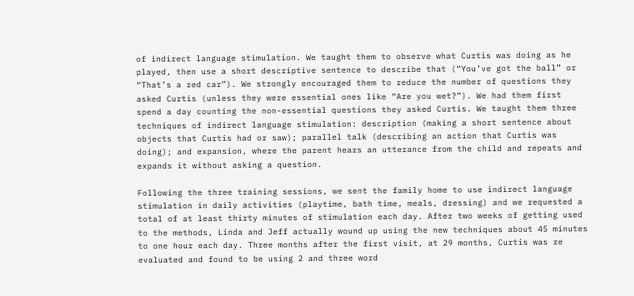of indirect language stimulation. We taught them to observe what Curtis was doing as he played, then use a short descriptive sentence to describe that (“You’ve got the ball” or “That’s a red car”). We strongly encouraged them to reduce the number of questions they asked Curtis (unless they were essential ones like “Are you wet?”). We had them first spend a day counting the non-essential questions they asked Curtis. We taught them three techniques of indirect language stimulation: description (making a short sentence about objects that Curtis had or saw); parallel talk (describing an action that Curtis was doing); and expansion, where the parent hears an utterance from the child and repeats and expands it without asking a question.

Following the three training sessions, we sent the family home to use indirect language stimulation in daily activities (playtime, bath time, meals, dressing) and we requested a total of at least thirty minutes of stimulation each day. After two weeks of getting used to the methods, Linda and Jeff actually wound up using the new techniques about 45 minutes to one hour each day. Three months after the first visit, at 29 months, Curtis was re evaluated and found to be using 2 and three word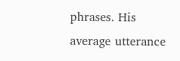phrases. His average utterance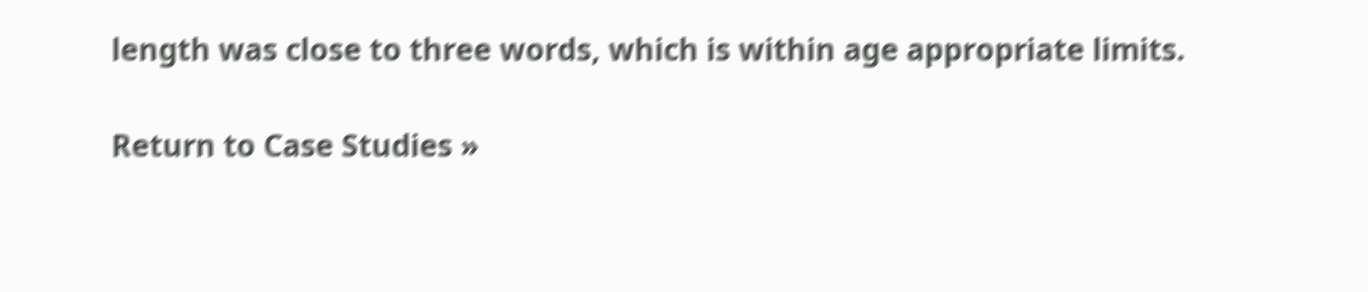length was close to three words, which is within age appropriate limits.

Return to Case Studies »